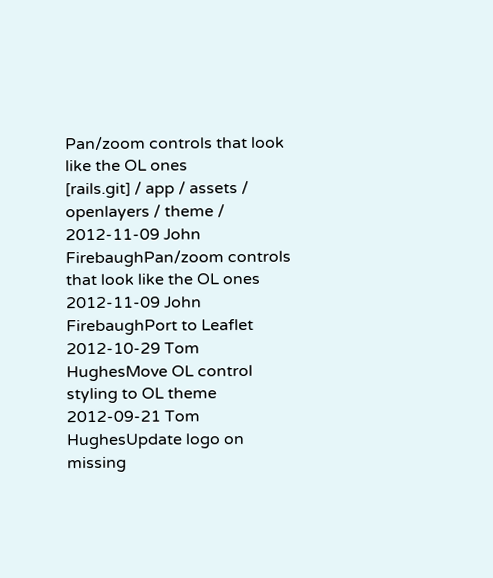Pan/zoom controls that look like the OL ones
[rails.git] / app / assets / openlayers / theme /
2012-11-09 John FirebaughPan/zoom controls that look like the OL ones
2012-11-09 John FirebaughPort to Leaflet
2012-10-29 Tom HughesMove OL control styling to OL theme
2012-09-21 Tom HughesUpdate logo on missing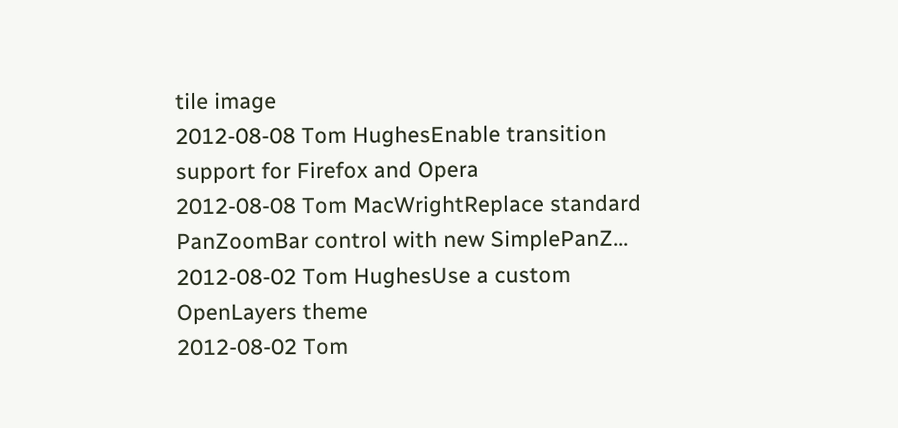tile image
2012-08-08 Tom HughesEnable transition support for Firefox and Opera
2012-08-08 Tom MacWrightReplace standard PanZoomBar control with new SimplePanZ...
2012-08-02 Tom HughesUse a custom OpenLayers theme
2012-08-02 Tom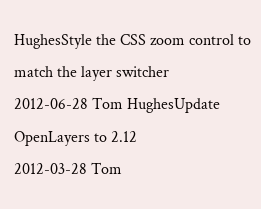HughesStyle the CSS zoom control to match the layer switcher
2012-06-28 Tom HughesUpdate OpenLayers to 2.12
2012-03-28 Tom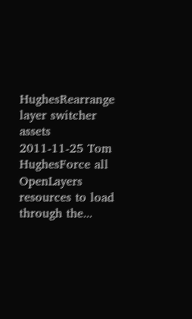HughesRearrange layer switcher assets
2011-11-25 Tom HughesForce all OpenLayers resources to load through the...